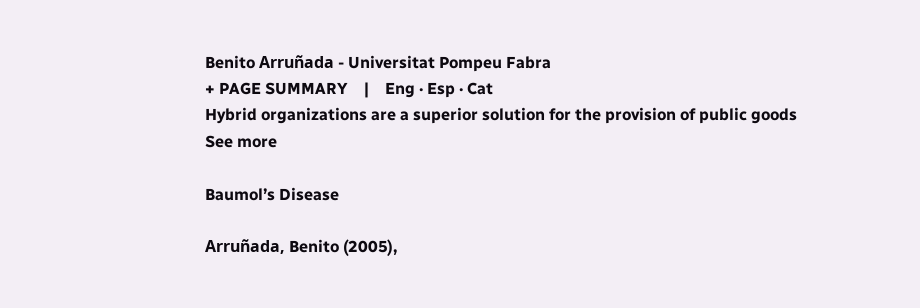Benito Arruñada - Universitat Pompeu Fabra
+ PAGE SUMMARY    |    Eng · Esp · Cat
Hybrid organizations are a superior solution for the provision of public goods
See more

Baumol’s Disease

Arruñada, Benito (2005),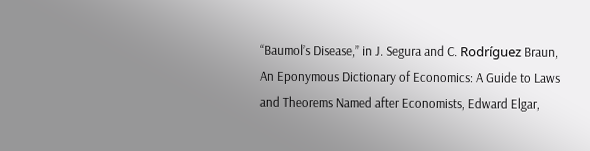“Baumol’s Disease,” in J. Segura and C. Rodríguez Braun, An Eponymous Dictionary of Economics: A Guide to Laws and Theorems Named after Economists, Edward Elgar,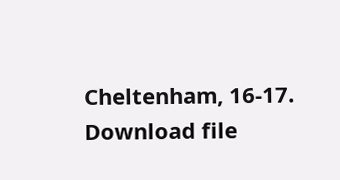Cheltenham, 16-17.
Download file